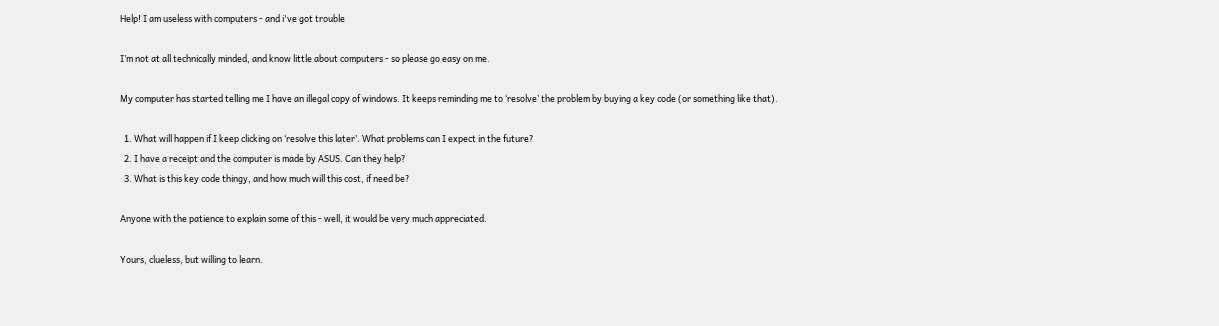Help! I am useless with computers - and i've got trouble

I’m not at all technically minded, and know little about computers - so please go easy on me.

My computer has started telling me I have an illegal copy of windows. It keeps reminding me to ‘resolve’ the problem by buying a key code (or something like that).

  1. What will happen if I keep clicking on ‘resolve this later’. What problems can I expect in the future?
  2. I have a receipt and the computer is made by ASUS. Can they help?
  3. What is this key code thingy, and how much will this cost, if need be?

Anyone with the patience to explain some of this - well, it would be very much appreciated.

Yours, clueless, but willing to learn.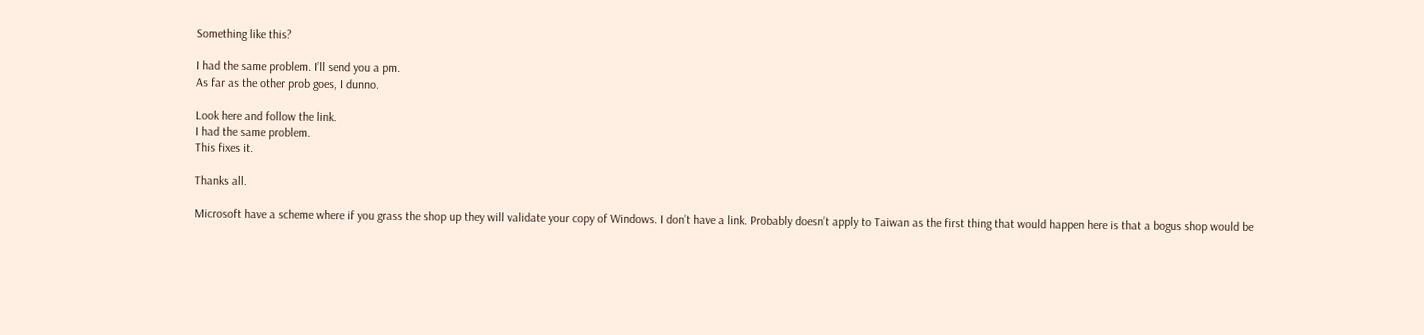Something like this?

I had the same problem. I’ll send you a pm.
As far as the other prob goes, I dunno.

Look here and follow the link.
I had the same problem.
This fixes it.

Thanks all.

Microsoft have a scheme where if you grass the shop up they will validate your copy of Windows. I don’t have a link. Probably doesn’t apply to Taiwan as the first thing that would happen here is that a bogus shop would be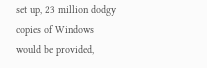set up, 23 million dodgy copies of Windows would be provided,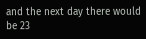and the next day there would be 23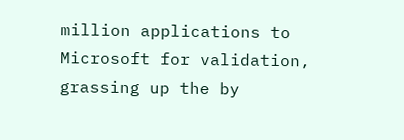million applications to Microsoft for validation, grassing up the by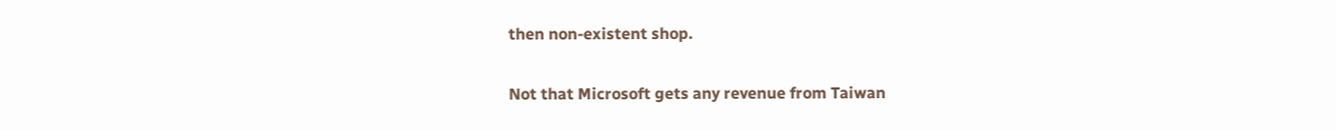then non-existent shop.

Not that Microsoft gets any revenue from Taiwan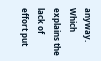anyway. Which explains the lack of effort put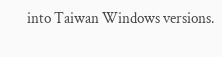into Taiwan Windows versions.